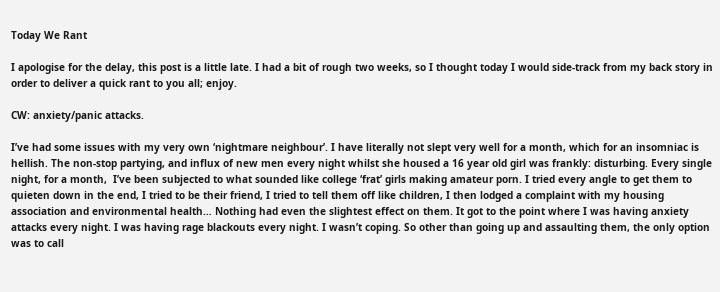Today We Rant

I apologise for the delay, this post is a little late. I had a bit of rough two weeks, so I thought today I would side-track from my back story in order to deliver a quick rant to you all; enjoy.

CW: anxiety/panic attacks.

I’ve had some issues with my very own ‘nightmare neighbour’. I have literally not slept very well for a month, which for an insomniac is hellish. The non-stop partying, and influx of new men every night whilst she housed a 16 year old girl was frankly: disturbing. Every single night, for a month,  I’ve been subjected to what sounded like college ‘frat’ girls making amateur porn. I tried every angle to get them to quieten down in the end, I tried to be their friend, I tried to tell them off like children, I then lodged a complaint with my housing association and environmental health… Nothing had even the slightest effect on them. It got to the point where I was having anxiety attacks every night. I was having rage blackouts every night. I wasn’t coping. So other than going up and assaulting them, the only option was to call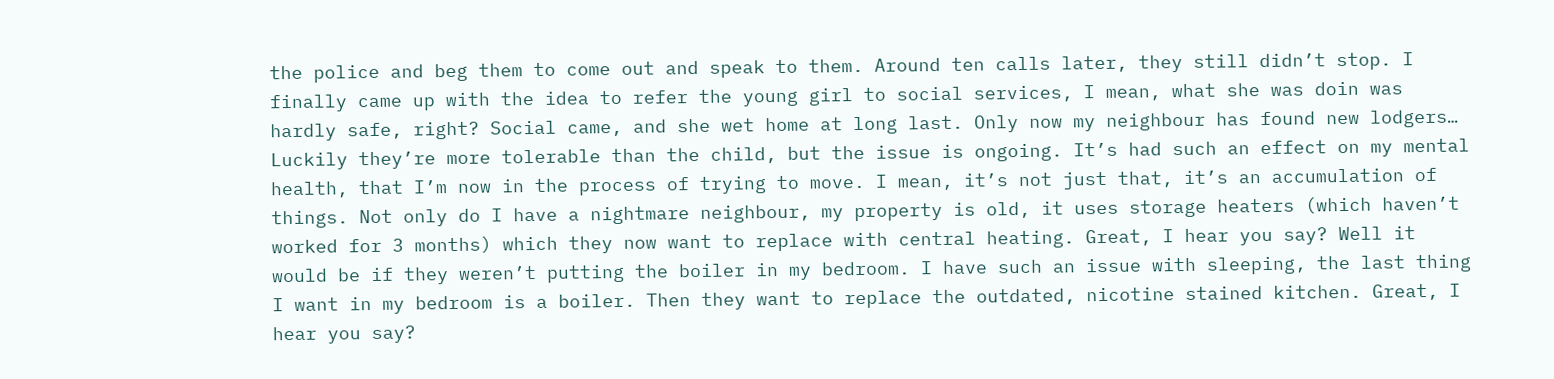the police and beg them to come out and speak to them. Around ten calls later, they still didn’t stop. I finally came up with the idea to refer the young girl to social services, I mean, what she was doin was hardly safe, right? Social came, and she wet home at long last. Only now my neighbour has found new lodgers… Luckily they’re more tolerable than the child, but the issue is ongoing. It’s had such an effect on my mental health, that I’m now in the process of trying to move. I mean, it’s not just that, it’s an accumulation of things. Not only do I have a nightmare neighbour, my property is old, it uses storage heaters (which haven’t worked for 3 months) which they now want to replace with central heating. Great, I hear you say? Well it would be if they weren’t putting the boiler in my bedroom. I have such an issue with sleeping, the last thing I want in my bedroom is a boiler. Then they want to replace the outdated, nicotine stained kitchen. Great, I hear you say?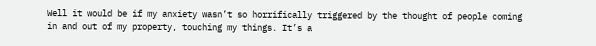Well it would be if my anxiety wasn’t so horrifically triggered by the thought of people coming in and out of my property, touching my things. It’s a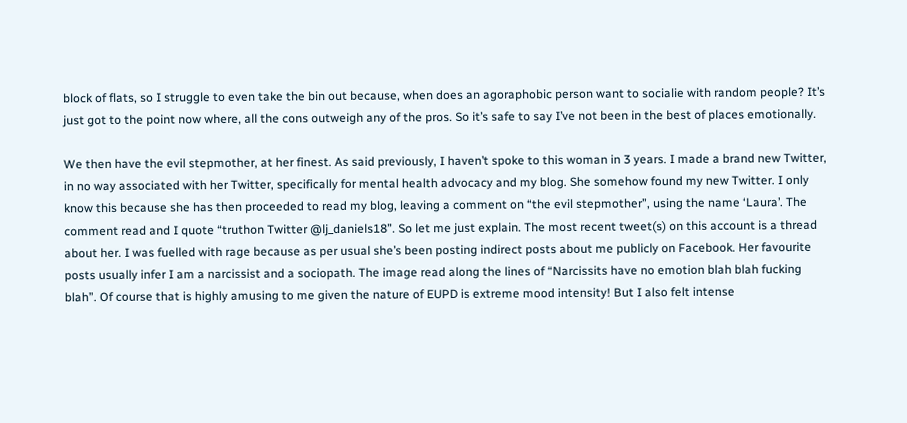block of flats, so I struggle to even take the bin out because, when does an agoraphobic person want to socialie with random people? It’s just got to the point now where, all the cons outweigh any of the pros. So it’s safe to say I’ve not been in the best of places emotionally.

We then have the evil stepmother, at her finest. As said previously, I haven’t spoke to this woman in 3 years. I made a brand new Twitter, in no way associated with her Twitter, specifically for mental health advocacy and my blog. She somehow found my new Twitter. I only know this because she has then proceeded to read my blog, leaving a comment on “the evil stepmother”, using the name ‘Laura’. The comment read and I quote “truthon Twitter @lj_daniels18”. So let me just explain. The most recent tweet(s) on this account is a thread about her. I was fuelled with rage because as per usual she’s been posting indirect posts about me publicly on Facebook. Her favourite posts usually infer I am a narcissist and a sociopath. The image read along the lines of “Narcissits have no emotion blah blah fucking blah”. Of course that is highly amusing to me given the nature of EUPD is extreme mood intensity! But I also felt intense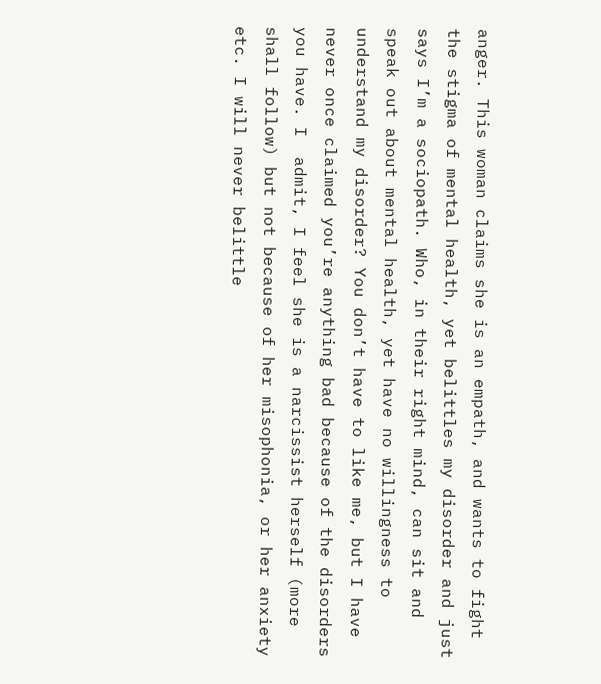anger. This woman claims she is an empath, and wants to fight the stigma of mental health, yet belittles my disorder and just says I’m a sociopath. Who, in their right mind, can sit and speak out about mental health, yet have no willingness to understand my disorder? You don’t have to like me, but I have never once claimed you’re anything bad because of the disorders you have. I  admit, I feel she is a narcissist herself (more shall follow) but not because of her misophonia, or her anxiety etc. I will never belittle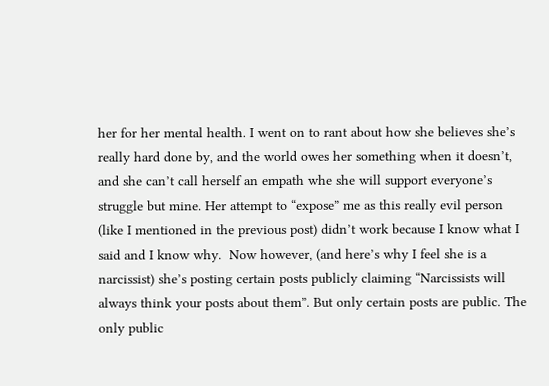her for her mental health. I went on to rant about how she believes she’s really hard done by, and the world owes her something when it doesn’t, and she can’t call herself an empath whe she will support everyone’s struggle but mine. Her attempt to “expose” me as this really evil person (like I mentioned in the previous post) didn’t work because I know what I said and I know why.  Now however, (and here’s why I feel she is a narcissist) she’s posting certain posts publicly claiming “Narcissists will always think your posts about them”. But only certain posts are public. The only public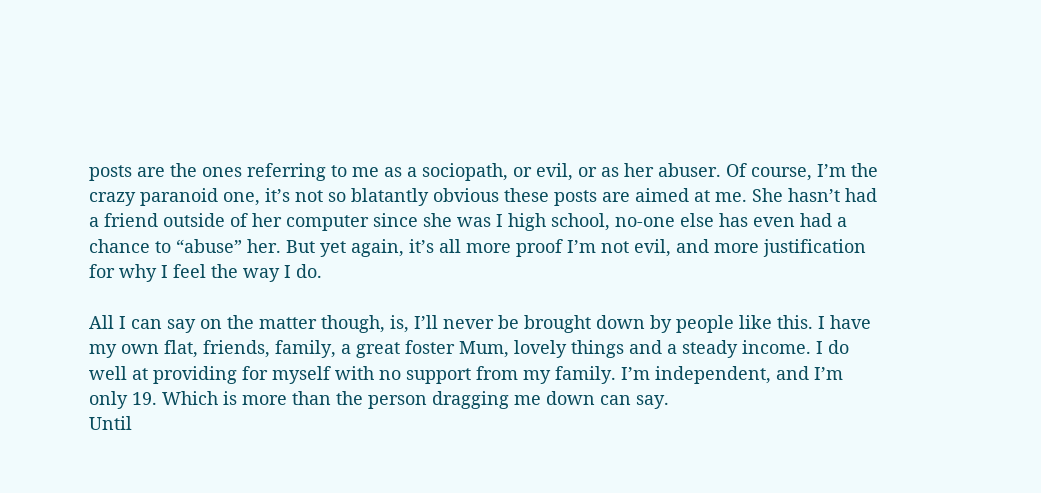posts are the ones referring to me as a sociopath, or evil, or as her abuser. Of course, I’m the crazy paranoid one, it’s not so blatantly obvious these posts are aimed at me. She hasn’t had a friend outside of her computer since she was I high school, no-one else has even had a chance to “abuse” her. But yet again, it’s all more proof I’m not evil, and more justification for why I feel the way I do.

All I can say on the matter though, is, I’ll never be brought down by people like this. I have my own flat, friends, family, a great foster Mum, lovely things and a steady income. I do well at providing for myself with no support from my family. I’m independent, and I’m only 19. Which is more than the person dragging me down can say.
Until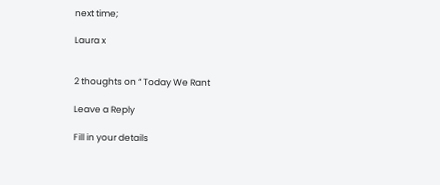next time;

Laura x


2 thoughts on “ Today We Rant

Leave a Reply

Fill in your details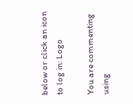below or click an icon to log in: Logo

You are commenting using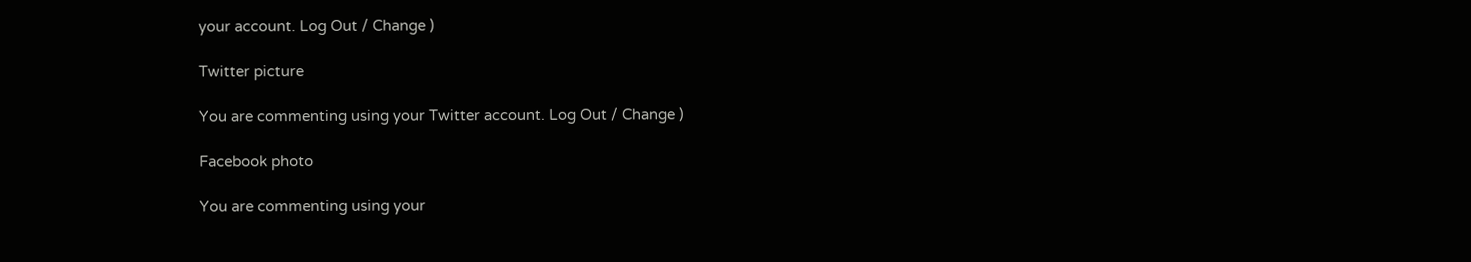your account. Log Out / Change )

Twitter picture

You are commenting using your Twitter account. Log Out / Change )

Facebook photo

You are commenting using your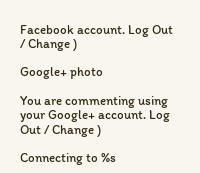Facebook account. Log Out / Change )

Google+ photo

You are commenting using your Google+ account. Log Out / Change )

Connecting to %s